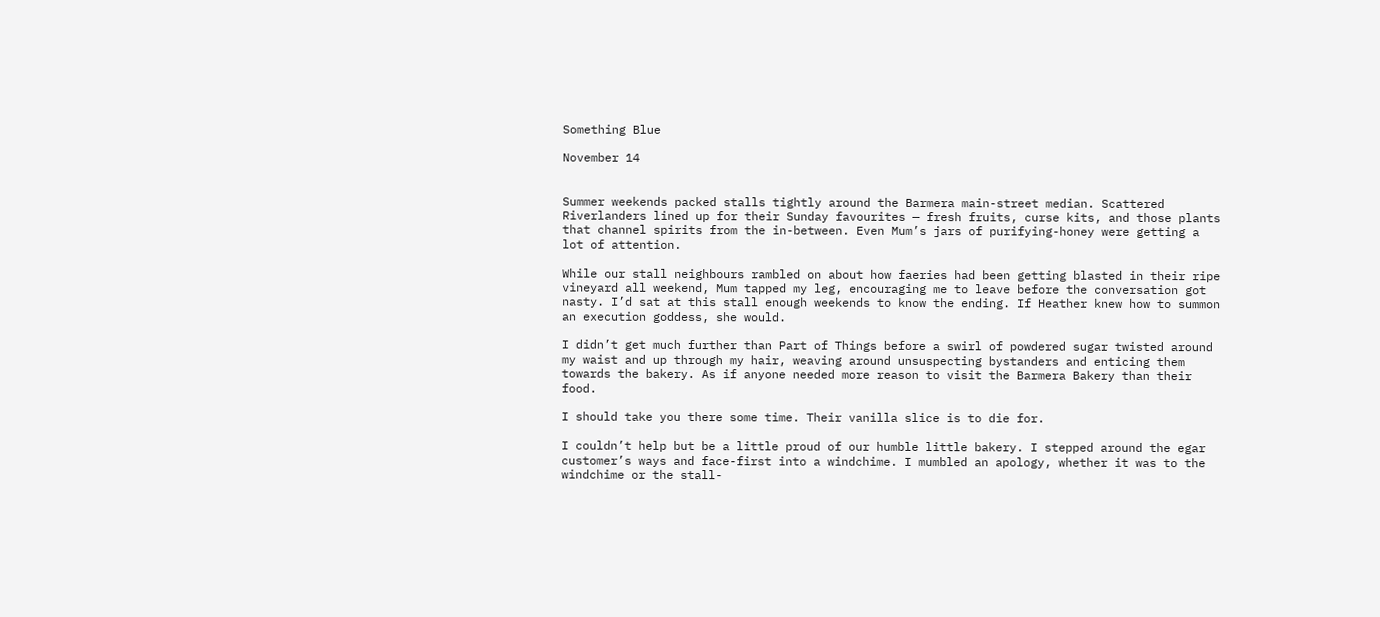Something Blue

November 14


Summer weekends packed stalls tightly around the Barmera main-street median. Scattered Riverlanders lined up for their Sunday favourites — fresh fruits, curse kits, and those plants that channel spirits from the in-between. Even Mum’s jars of purifying-honey were getting a lot of attention.

While our stall neighbours rambled on about how faeries had been getting blasted in their ripe vineyard all weekend, Mum tapped my leg, encouraging me to leave before the conversation got nasty. I’d sat at this stall enough weekends to know the ending. If Heather knew how to summon an execution goddess, she would.

I didn’t get much further than Part of Things before a swirl of powdered sugar twisted around my waist and up through my hair, weaving around unsuspecting bystanders and enticing them towards the bakery. As if anyone needed more reason to visit the Barmera Bakery than their food.

I should take you there some time. Their vanilla slice is to die for.

I couldn’t help but be a little proud of our humble little bakery. I stepped around the egar customer’s ways and face-first into a windchime. I mumbled an apology, whether it was to the windchime or the stall-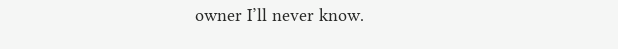owner I’ll never know.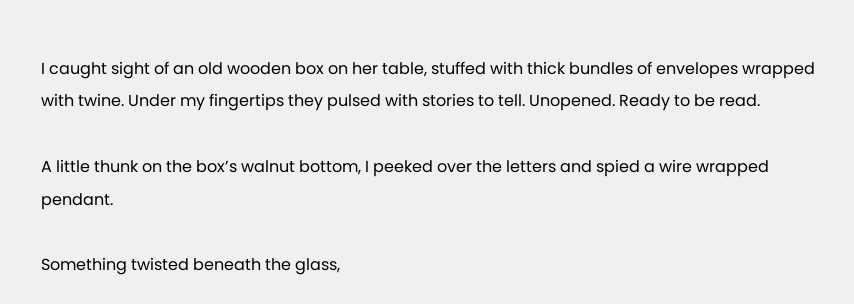I caught sight of an old wooden box on her table, stuffed with thick bundles of envelopes wrapped with twine. Under my fingertips they pulsed with stories to tell. Unopened. Ready to be read.

A little thunk on the box’s walnut bottom, I peeked over the letters and spied a wire wrapped pendant.

Something twisted beneath the glass,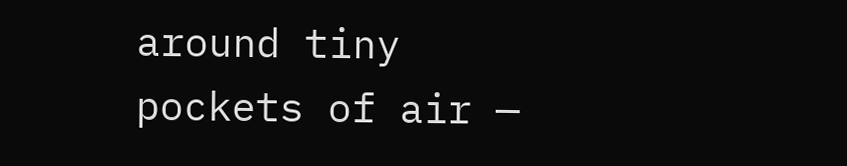around tiny pockets of air —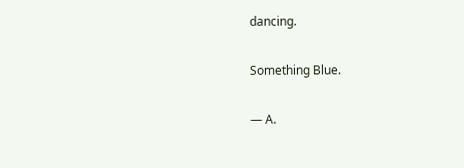dancing.

Something Blue.

— A.